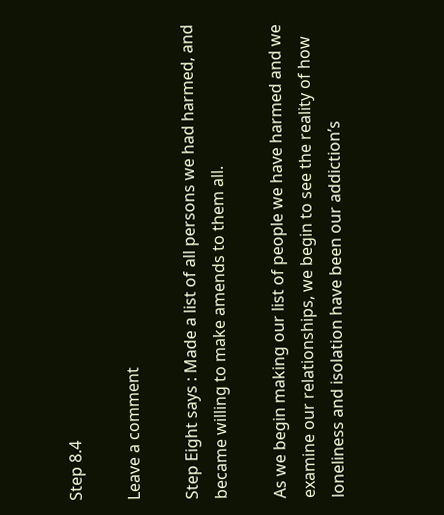Step 8.4

Leave a comment

Step Eight says : Made a list of all persons we had harmed, and became willing to make amends to them all.

As we begin making our list of people we have harmed and we examine our relationships, we begin to see the reality of how loneliness and isolation have been our addiction’s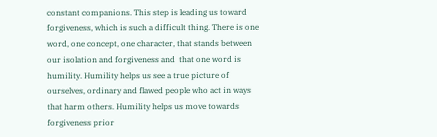constant companions. This step is leading us toward forgiveness, which is such a difficult thing. There is one word, one concept, one character, that stands between our isolation and forgiveness and  that one word is humility. Humility helps us see a true picture of ourselves, ordinary and flawed people who act in ways that harm others. Humility helps us move towards forgiveness prior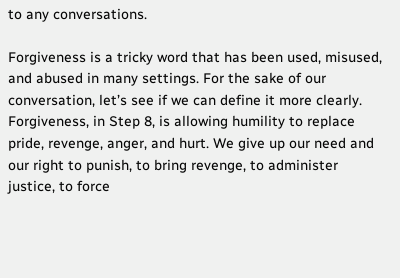to any conversations.

Forgiveness is a tricky word that has been used, misused, and abused in many settings. For the sake of our conversation, let’s see if we can define it more clearly. Forgiveness, in Step 8, is allowing humility to replace pride, revenge, anger, and hurt. We give up our need and our right to punish, to bring revenge, to administer justice, to force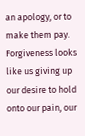an apology, or to make them pay. Forgiveness looks like us giving up our desire to hold onto our pain, our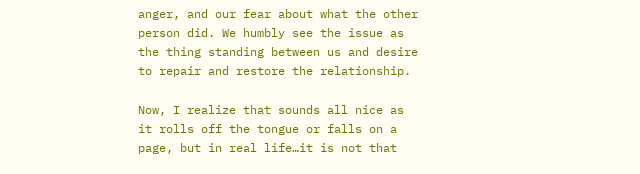anger, and our fear about what the other person did. We humbly see the issue as the thing standing between us and desire to repair and restore the relationship.

Now, I realize that sounds all nice as it rolls off the tongue or falls on a page, but in real life…it is not that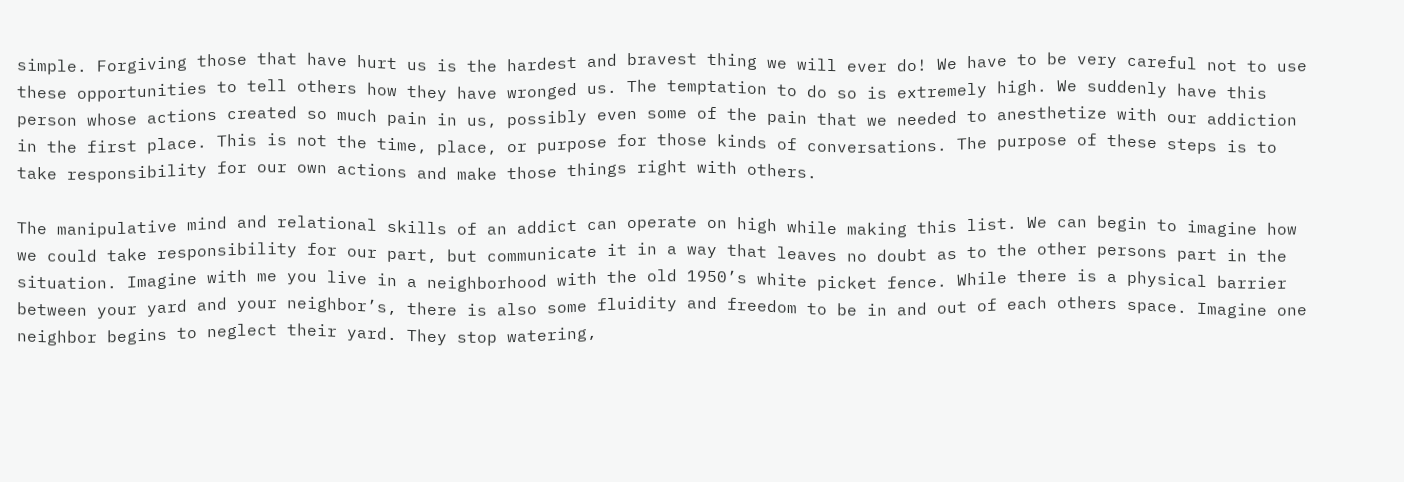simple. Forgiving those that have hurt us is the hardest and bravest thing we will ever do! We have to be very careful not to use these opportunities to tell others how they have wronged us. The temptation to do so is extremely high. We suddenly have this person whose actions created so much pain in us, possibly even some of the pain that we needed to anesthetize with our addiction in the first place. This is not the time, place, or purpose for those kinds of conversations. The purpose of these steps is to take responsibility for our own actions and make those things right with others.

The manipulative mind and relational skills of an addict can operate on high while making this list. We can begin to imagine how we could take responsibility for our part, but communicate it in a way that leaves no doubt as to the other persons part in the situation. Imagine with me you live in a neighborhood with the old 1950’s white picket fence. While there is a physical barrier between your yard and your neighbor’s, there is also some fluidity and freedom to be in and out of each others space. Imagine one neighbor begins to neglect their yard. They stop watering,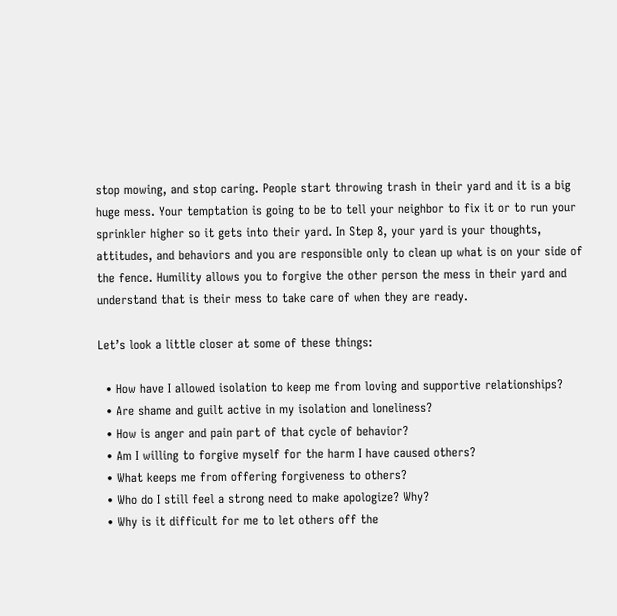stop mowing, and stop caring. People start throwing trash in their yard and it is a big huge mess. Your temptation is going to be to tell your neighbor to fix it or to run your sprinkler higher so it gets into their yard. In Step 8, your yard is your thoughts, attitudes, and behaviors and you are responsible only to clean up what is on your side of the fence. Humility allows you to forgive the other person the mess in their yard and understand that is their mess to take care of when they are ready.

Let’s look a little closer at some of these things:

  • How have I allowed isolation to keep me from loving and supportive relationships?
  • Are shame and guilt active in my isolation and loneliness?
  • How is anger and pain part of that cycle of behavior?
  • Am I willing to forgive myself for the harm I have caused others?
  • What keeps me from offering forgiveness to others?
  • Who do I still feel a strong need to make apologize? Why?
  • Why is it difficult for me to let others off the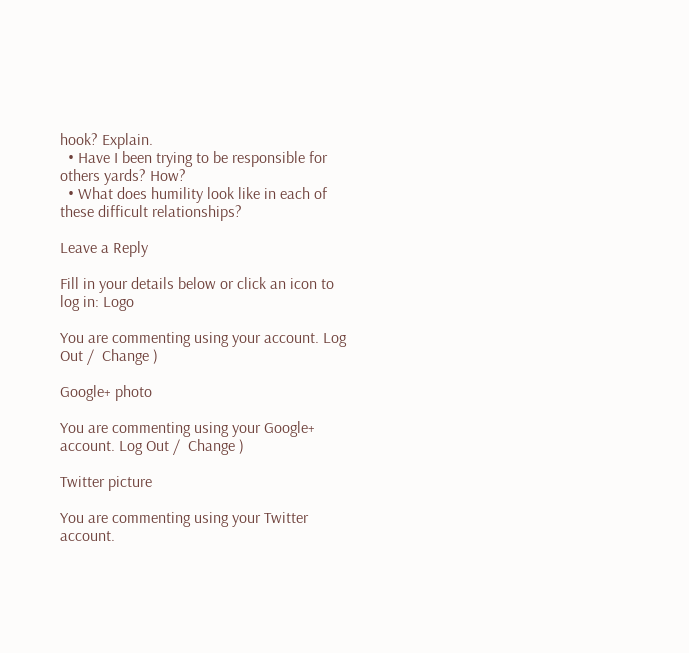hook? Explain.
  • Have I been trying to be responsible for others yards? How?
  • What does humility look like in each of these difficult relationships?

Leave a Reply

Fill in your details below or click an icon to log in: Logo

You are commenting using your account. Log Out /  Change )

Google+ photo

You are commenting using your Google+ account. Log Out /  Change )

Twitter picture

You are commenting using your Twitter account.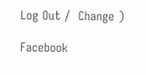Log Out /  Change )

Facebook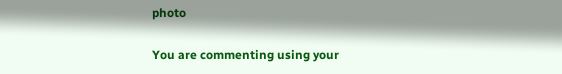photo

You are commenting using your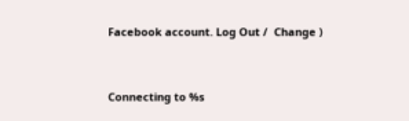Facebook account. Log Out /  Change )


Connecting to %s